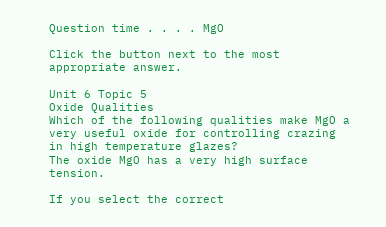Question time . . . . MgO

Click the button next to the most appropriate answer.

Unit 6 Topic 5
Oxide Qualities
Which of the following qualities make MgO a very useful oxide for controlling crazing in high temperature glazes?
The oxide MgO has a very high surface tension.

If you select the correct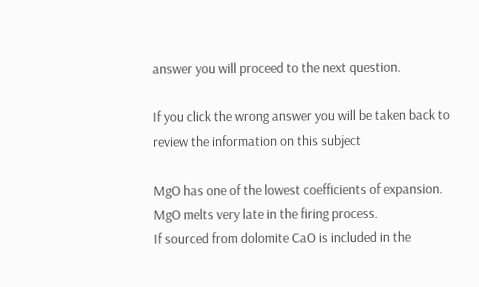answer you will proceed to the next question.

If you click the wrong answer you will be taken back to review the information on this subject

MgO has one of the lowest coefficients of expansion.
MgO melts very late in the firing process.
If sourced from dolomite CaO is included in the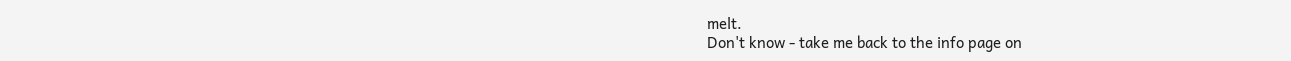melt.
Don't know - take me back to the info page on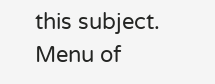this subject.
Menu of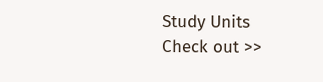Study Units
Check out >>